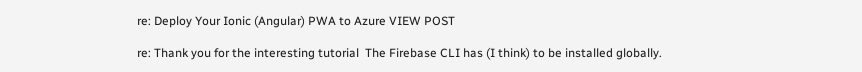re: Deploy Your Ionic (Angular) PWA to Azure VIEW POST

re: Thank you for the interesting tutorial  The Firebase CLI has (I think) to be installed globally.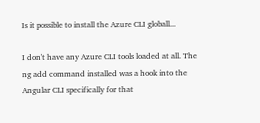Is it possible to install the Azure CLI globall...

I don't have any Azure CLI tools loaded at all. The ng add command installed was a hook into the Angular CLI specifically for that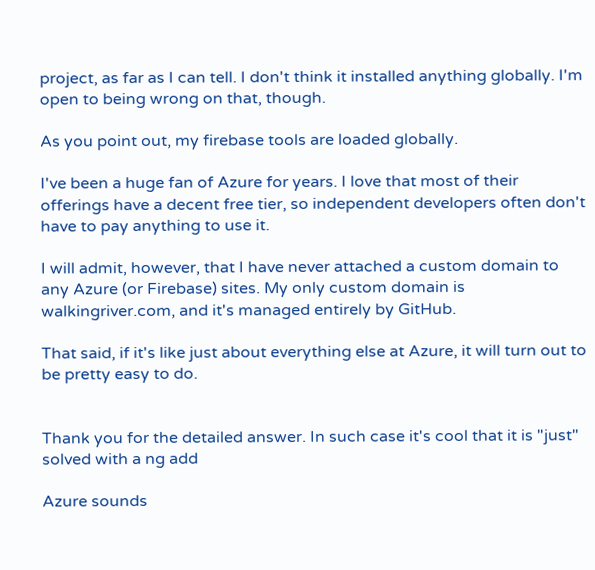project, as far as I can tell. I don't think it installed anything globally. I'm open to being wrong on that, though.

As you point out, my firebase tools are loaded globally.

I've been a huge fan of Azure for years. I love that most of their offerings have a decent free tier, so independent developers often don't have to pay anything to use it.

I will admit, however, that I have never attached a custom domain to any Azure (or Firebase) sites. My only custom domain is walkingriver.com, and it's managed entirely by GitHub.

That said, if it's like just about everything else at Azure, it will turn out to be pretty easy to do.


Thank you for the detailed answer. In such case it's cool that it is "just" solved with a ng add

Azure sounds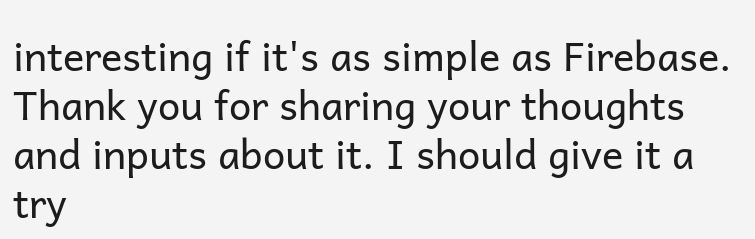interesting if it's as simple as Firebase. Thank you for sharing your thoughts and inputs about it. I should give it a try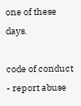one of these days.

code of conduct - report abuse